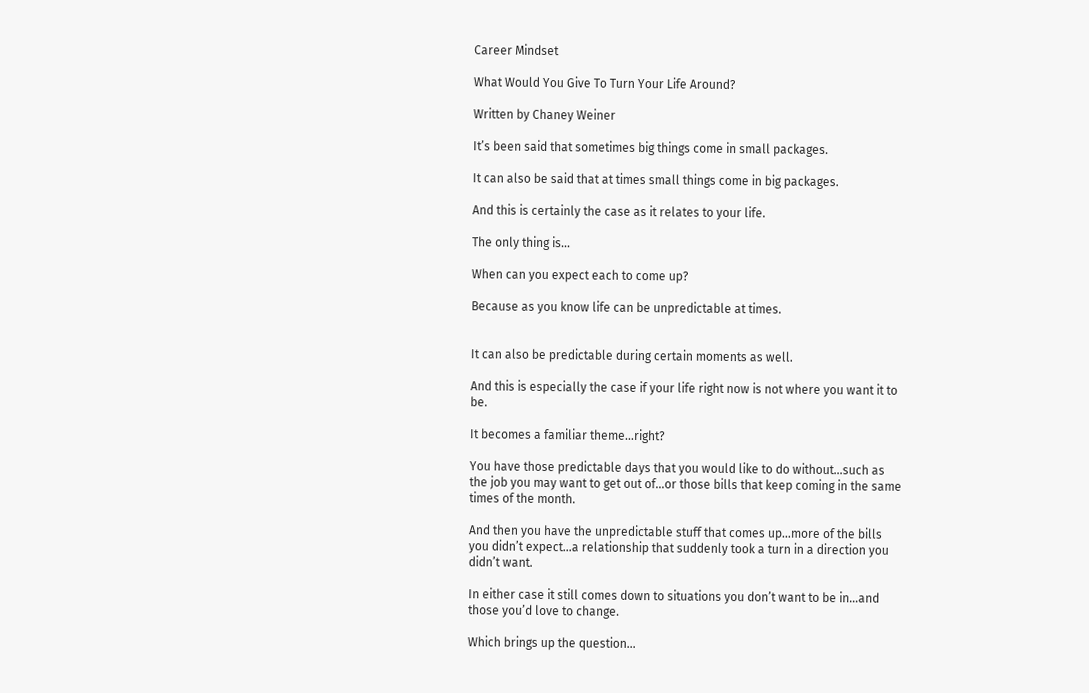Career Mindset

What Would You Give To Turn Your Life Around?

Written by Chaney Weiner

It’s been said that sometimes big things come in small packages.

It can also be said that at times small things come in big packages.

And this is certainly the case as it relates to your life.

The only thing is…

When can you expect each to come up?

Because as you know life can be unpredictable at times.


It can also be predictable during certain moments as well.

And this is especially the case if your life right now is not where you want it to be.

It becomes a familiar theme…right?

You have those predictable days that you would like to do without…such as the job you may want to get out of…or those bills that keep coming in the same times of the month.

And then you have the unpredictable stuff that comes up…more of the bills you didn’t expect…a relationship that suddenly took a turn in a direction you didn’t want.

In either case it still comes down to situations you don’t want to be in…and those you’d love to change.

Which brings up the question…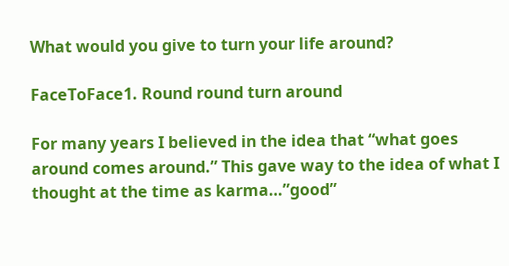What would you give to turn your life around?

FaceToFace1. Round round turn around

For many years I believed in the idea that “what goes around comes around.” This gave way to the idea of what I thought at the time as karma…”good”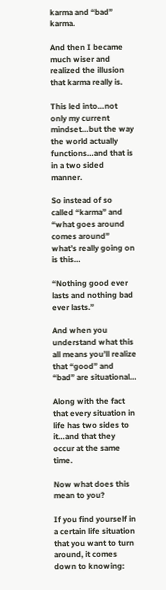karma and “bad” karma.

And then I became much wiser and realized the illusion that karma really is.

This led into…not only my current mindset…but the way the world actually functions…and that is in a two sided manner.

So instead of so called “karma” and “what goes around comes around” what’s really going on is this…

“Nothing good ever lasts and nothing bad ever lasts.”

And when you understand what this all means you’ll realize that “good” and “bad” are situational…

Along with the fact that every situation in life has two sides to it…and that they occur at the same time.

Now what does this mean to you?

If you find yourself in a certain life situation that you want to turn around, it comes down to knowing: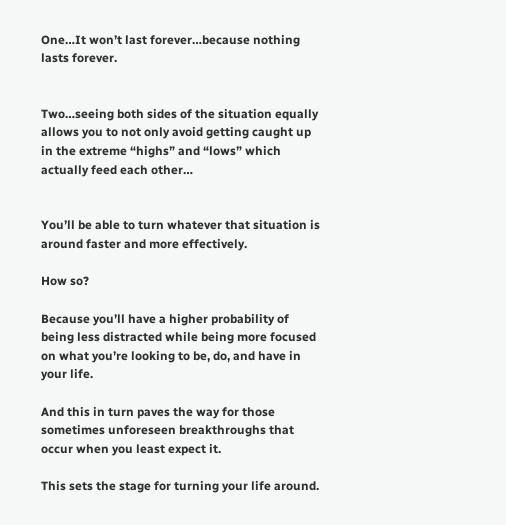One…It won’t last forever…because nothing lasts forever.


Two…seeing both sides of the situation equally allows you to not only avoid getting caught up in the extreme “highs” and “lows” which actually feed each other…


You’ll be able to turn whatever that situation is around faster and more effectively.

How so?

Because you’ll have a higher probability of being less distracted while being more focused on what you’re looking to be, do, and have in your life.

And this in turn paves the way for those sometimes unforeseen breakthroughs that occur when you least expect it.

This sets the stage for turning your life around.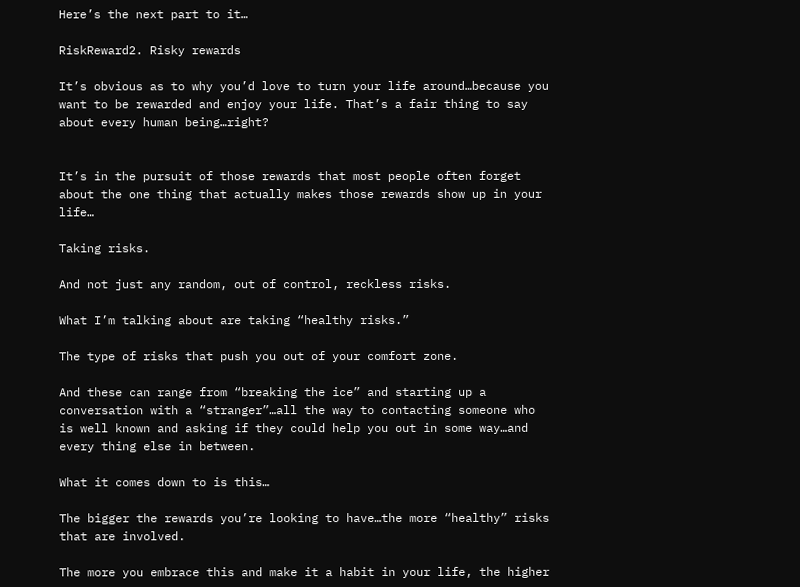Here’s the next part to it…

RiskReward2. Risky rewards

It’s obvious as to why you’d love to turn your life around…because you want to be rewarded and enjoy your life. That’s a fair thing to say about every human being…right?


It’s in the pursuit of those rewards that most people often forget about the one thing that actually makes those rewards show up in your life…

Taking risks.

And not just any random, out of control, reckless risks.

What I’m talking about are taking “healthy risks.”

The type of risks that push you out of your comfort zone.

And these can range from “breaking the ice” and starting up a conversation with a “stranger”…all the way to contacting someone who is well known and asking if they could help you out in some way…and every thing else in between.

What it comes down to is this…

The bigger the rewards you’re looking to have…the more “healthy” risks that are involved.

The more you embrace this and make it a habit in your life, the higher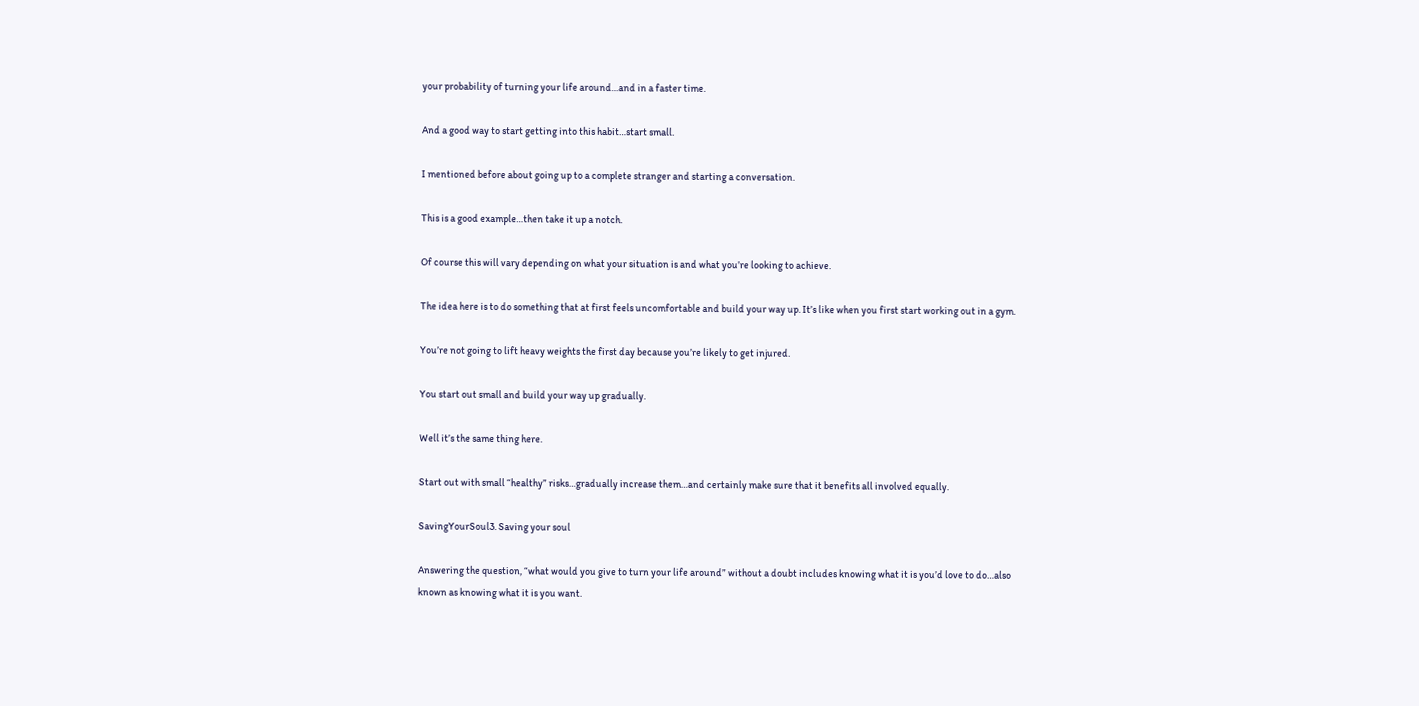your probability of turning your life around…and in a faster time.

And a good way to start getting into this habit…start small.

I mentioned before about going up to a complete stranger and starting a conversation.

This is a good example…then take it up a notch.

Of course this will vary depending on what your situation is and what you’re looking to achieve.

The idea here is to do something that at first feels uncomfortable and build your way up. It’s like when you first start working out in a gym.

You’re not going to lift heavy weights the first day because you’re likely to get injured.

You start out small and build your way up gradually.

Well it’s the same thing here.

Start out with small “healthy” risks…gradually increase them…and certainly make sure that it benefits all involved equally.

SavingYourSoul3. Saving your soul

Answering the question, “what would you give to turn your life around” without a doubt includes knowing what it is you’d love to do…also known as knowing what it is you want.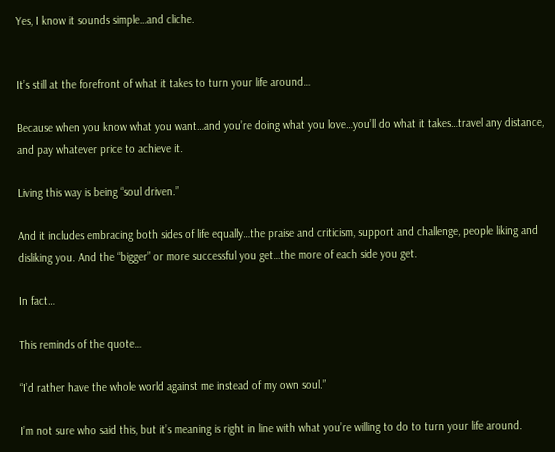Yes, I know it sounds simple…and cliche.


It’s still at the forefront of what it takes to turn your life around…

Because when you know what you want…and you’re doing what you love…you’ll do what it takes…travel any distance, and pay whatever price to achieve it.

Living this way is being “soul driven.”

And it includes embracing both sides of life equally…the praise and criticism, support and challenge, people liking and disliking you. And the “bigger” or more successful you get…the more of each side you get.

In fact…

This reminds of the quote…

“I’d rather have the whole world against me instead of my own soul.”

I’m not sure who said this, but it’s meaning is right in line with what you’re willing to do to turn your life around.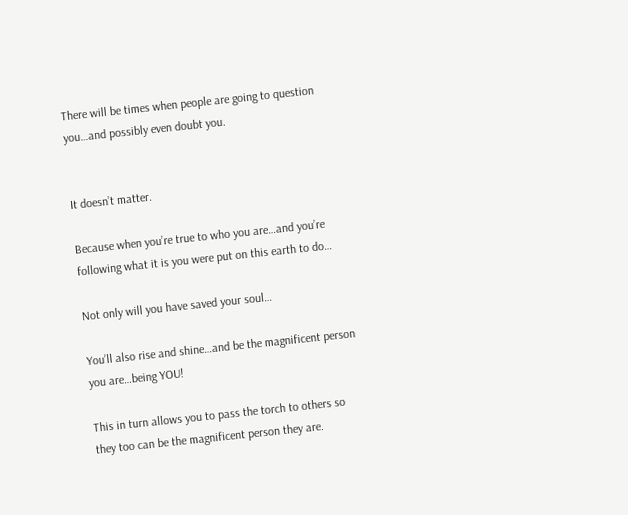There will be times when people are going to question you…and possibly even doubt you.


It doesn’t matter.

Because when you’re true to who you are…and you’re following what it is you were put on this earth to do…

Not only will you have saved your soul…

You’ll also rise and shine…and be the magnificent person you are…being YOU!

This in turn allows you to pass the torch to others so they too can be the magnificent person they are.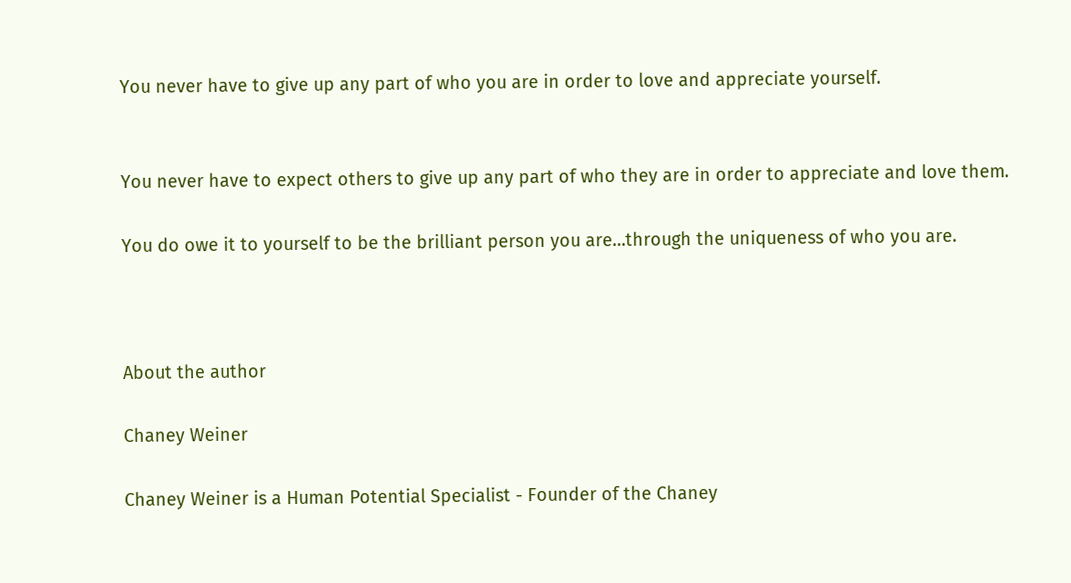You never have to give up any part of who you are in order to love and appreciate yourself.


You never have to expect others to give up any part of who they are in order to appreciate and love them.

You do owe it to yourself to be the brilliant person you are…through the uniqueness of who you are.



About the author

Chaney Weiner

Chaney Weiner is a Human Potential Specialist - Founder of the Chaney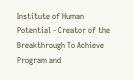Institute of Human Potential - Creator of the Breakthrough To Achieve Program and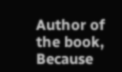Author of the book, Because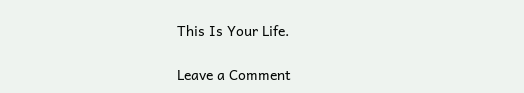This Is Your Life.

Leave a Comment